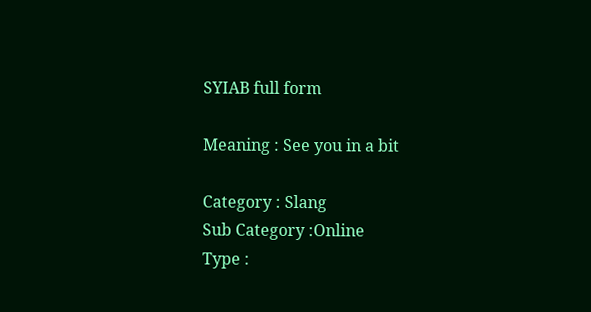SYIAB full form

Meaning : See you in a bit

Category : Slang
Sub Category :Online
Type :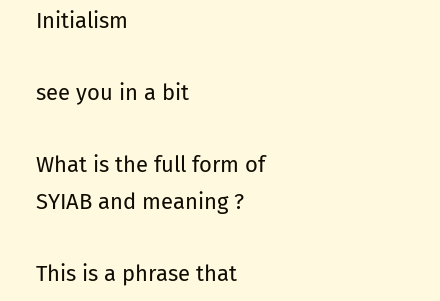Initialism

see you in a bit

What is the full form of SYIAB and meaning ?

This is a phrase that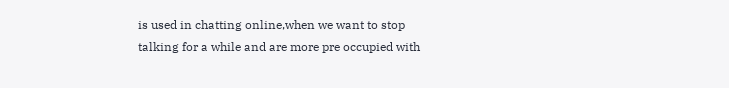is used in chatting online,when we want to stop talking for a while and are more pre occupied with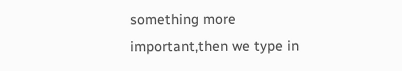something more important,then we type in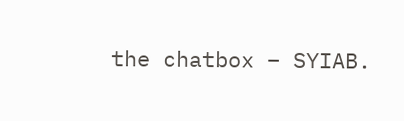the chatbox – SYIAB.